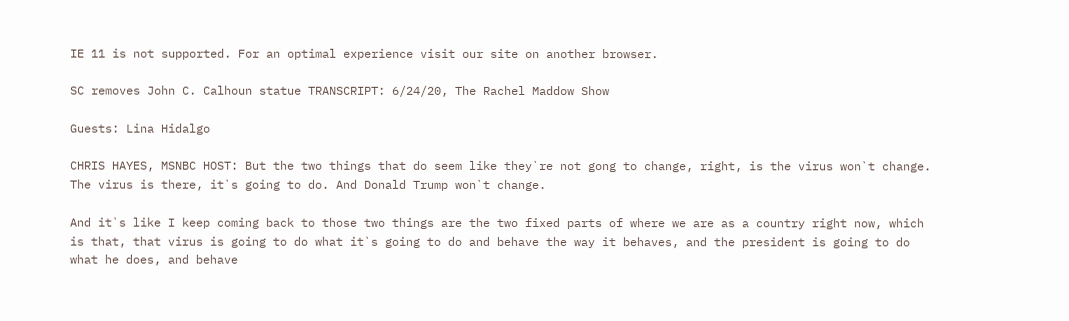IE 11 is not supported. For an optimal experience visit our site on another browser.

SC removes John C. Calhoun statue TRANSCRIPT: 6/24/20, The Rachel Maddow Show

Guests: Lina Hidalgo

CHRIS HAYES, MSNBC HOST: But the two things that do seem like they`re not gong to change, right, is the virus won`t change. The virus is there, it`s going to do. And Donald Trump won`t change.

And it`s like I keep coming back to those two things are the two fixed parts of where we are as a country right now, which is that, that virus is going to do what it`s going to do and behave the way it behaves, and the president is going to do what he does, and behave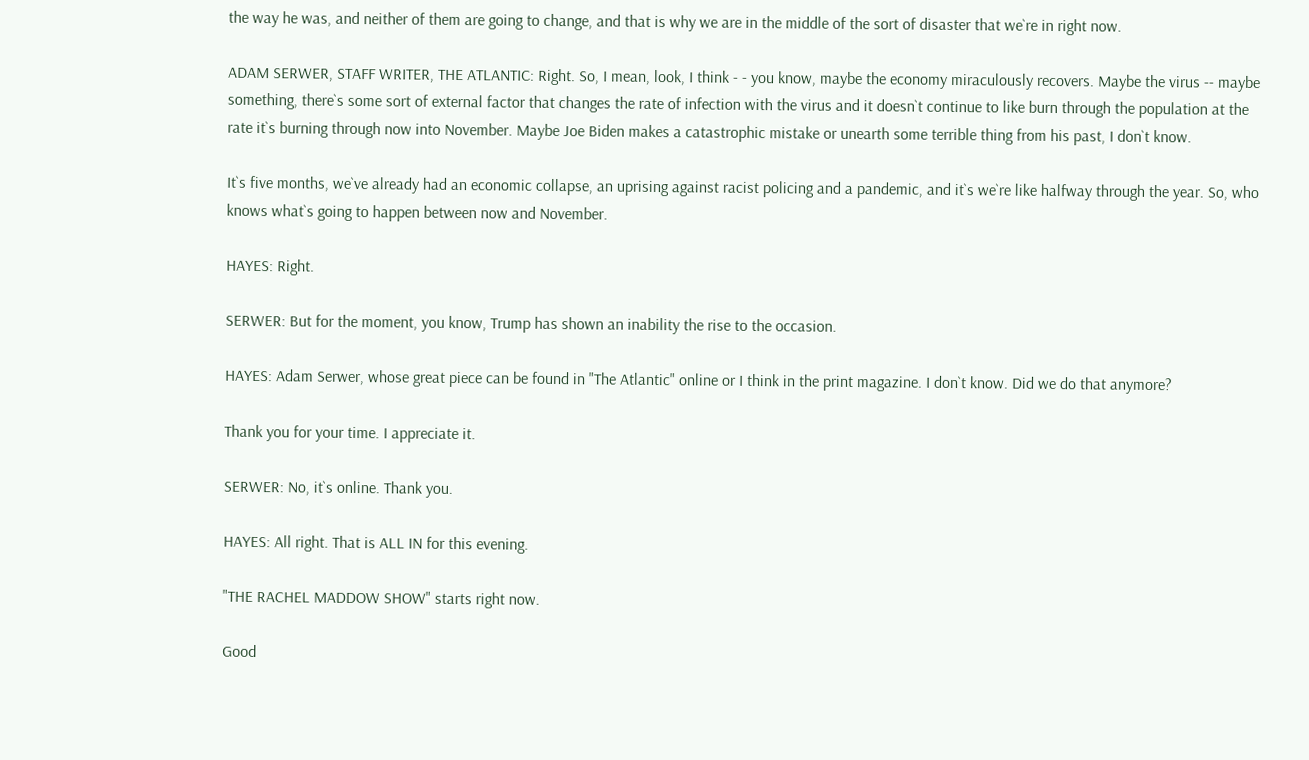the way he was, and neither of them are going to change, and that is why we are in the middle of the sort of disaster that we`re in right now.

ADAM SERWER, STAFF WRITER, THE ATLANTIC: Right. So, I mean, look, I think - - you know, maybe the economy miraculously recovers. Maybe the virus -- maybe something, there`s some sort of external factor that changes the rate of infection with the virus and it doesn`t continue to like burn through the population at the rate it`s burning through now into November. Maybe Joe Biden makes a catastrophic mistake or unearth some terrible thing from his past, I don`t know.

It`s five months, we`ve already had an economic collapse, an uprising against racist policing and a pandemic, and it`s we`re like halfway through the year. So, who knows what`s going to happen between now and November.

HAYES: Right.

SERWER: But for the moment, you know, Trump has shown an inability the rise to the occasion.

HAYES: Adam Serwer, whose great piece can be found in "The Atlantic" online or I think in the print magazine. I don`t know. Did we do that anymore?

Thank you for your time. I appreciate it.

SERWER: No, it`s online. Thank you.

HAYES: All right. That is ALL IN for this evening.

"THE RACHEL MADDOW SHOW" starts right now.

Good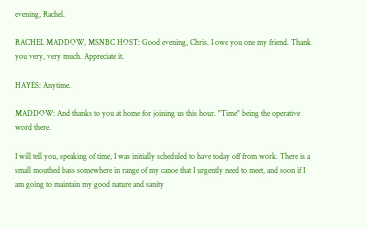evening, Rachel.

RACHEL MADDOW, MSNBC HOST: Good evening, Chris. I owe you one my friend. Thank you very, very much. Appreciate it.

HAYES: Anytime.

MADDOW: And thanks to you at home for joining us this hour. "Time" being the operative word there.

I will tell you, speaking of time, I was initially scheduled to have today off from work. There is a small mouthed bass somewhere in range of my canoe that I urgently need to meet, and soon if I am going to maintain my good nature and sanity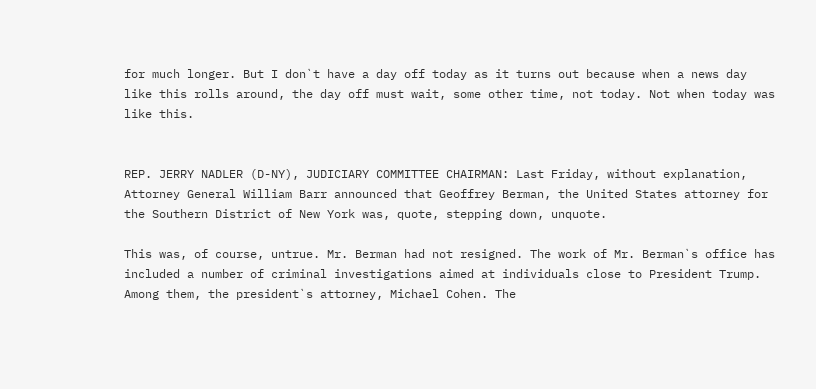for much longer. But I don`t have a day off today as it turns out because when a news day like this rolls around, the day off must wait, some other time, not today. Not when today was like this.


REP. JERRY NADLER (D-NY), JUDICIARY COMMITTEE CHAIRMAN: Last Friday, without explanation, Attorney General William Barr announced that Geoffrey Berman, the United States attorney for the Southern District of New York was, quote, stepping down, unquote.

This was, of course, untrue. Mr. Berman had not resigned. The work of Mr. Berman`s office has included a number of criminal investigations aimed at individuals close to President Trump. Among them, the president`s attorney, Michael Cohen. The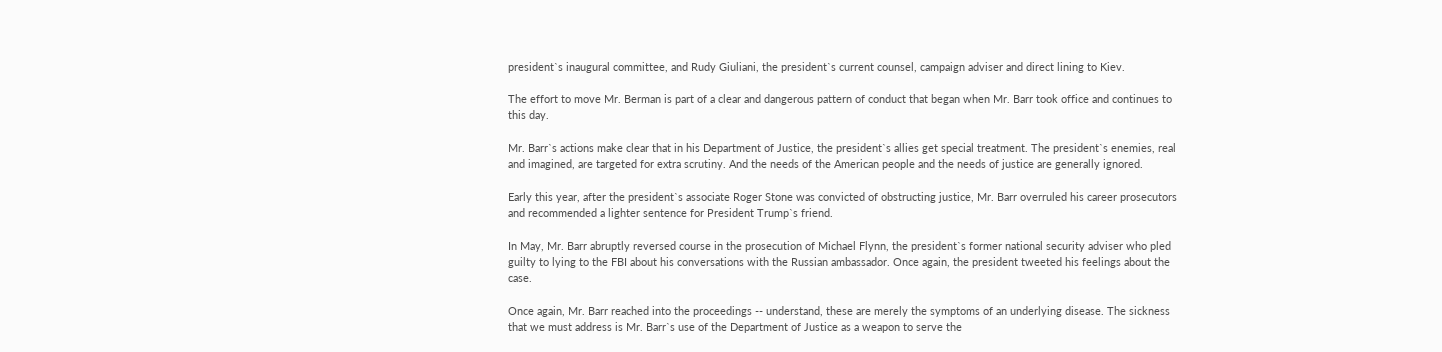president`s inaugural committee, and Rudy Giuliani, the president`s current counsel, campaign adviser and direct lining to Kiev.

The effort to move Mr. Berman is part of a clear and dangerous pattern of conduct that began when Mr. Barr took office and continues to this day.

Mr. Barr`s actions make clear that in his Department of Justice, the president`s allies get special treatment. The president`s enemies, real and imagined, are targeted for extra scrutiny. And the needs of the American people and the needs of justice are generally ignored.

Early this year, after the president`s associate Roger Stone was convicted of obstructing justice, Mr. Barr overruled his career prosecutors and recommended a lighter sentence for President Trump`s friend.

In May, Mr. Barr abruptly reversed course in the prosecution of Michael Flynn, the president`s former national security adviser who pled guilty to lying to the FBI about his conversations with the Russian ambassador. Once again, the president tweeted his feelings about the case.

Once again, Mr. Barr reached into the proceedings -- understand, these are merely the symptoms of an underlying disease. The sickness that we must address is Mr. Barr`s use of the Department of Justice as a weapon to serve the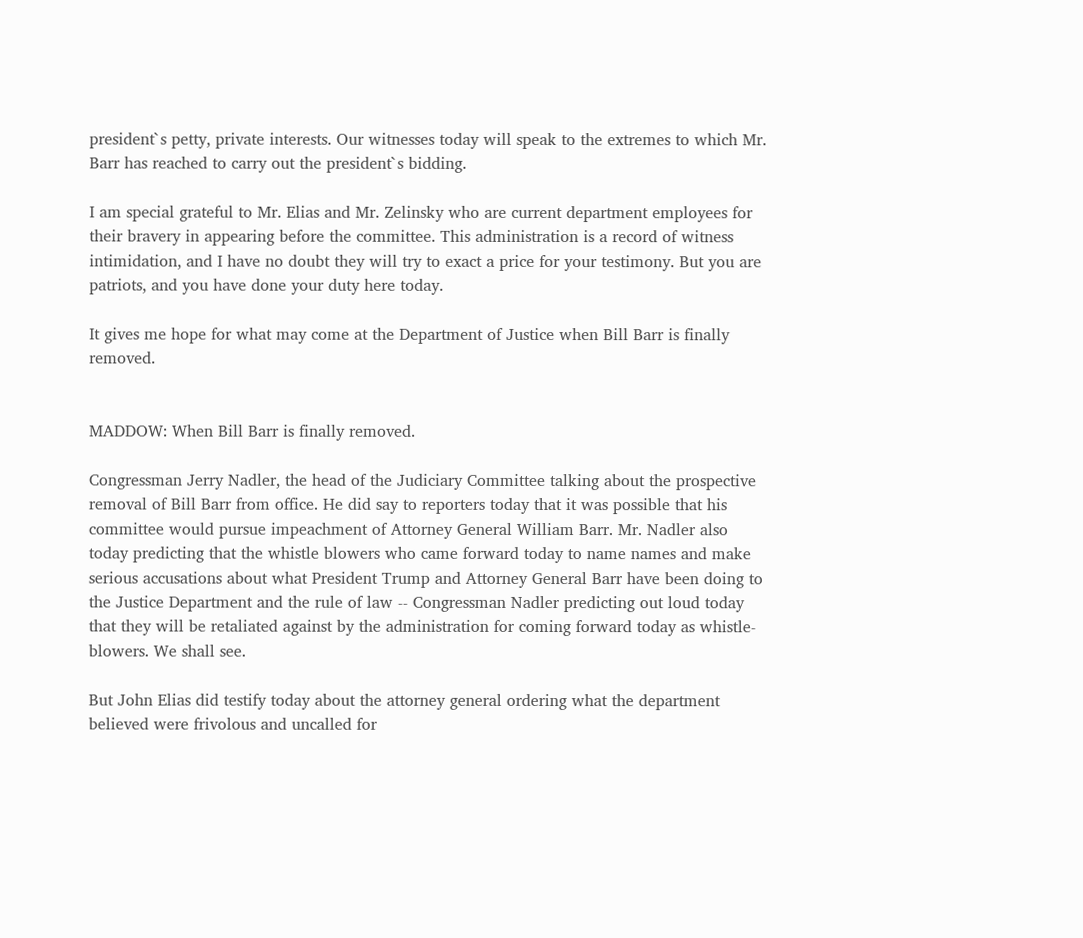president`s petty, private interests. Our witnesses today will speak to the extremes to which Mr. Barr has reached to carry out the president`s bidding.

I am special grateful to Mr. Elias and Mr. Zelinsky who are current department employees for their bravery in appearing before the committee. This administration is a record of witness intimidation, and I have no doubt they will try to exact a price for your testimony. But you are patriots, and you have done your duty here today.

It gives me hope for what may come at the Department of Justice when Bill Barr is finally removed.


MADDOW: When Bill Barr is finally removed.

Congressman Jerry Nadler, the head of the Judiciary Committee talking about the prospective removal of Bill Barr from office. He did say to reporters today that it was possible that his committee would pursue impeachment of Attorney General William Barr. Mr. Nadler also today predicting that the whistle blowers who came forward today to name names and make serious accusations about what President Trump and Attorney General Barr have been doing to the Justice Department and the rule of law -- Congressman Nadler predicting out loud today that they will be retaliated against by the administration for coming forward today as whistle-blowers. We shall see.

But John Elias did testify today about the attorney general ordering what the department believed were frivolous and uncalled for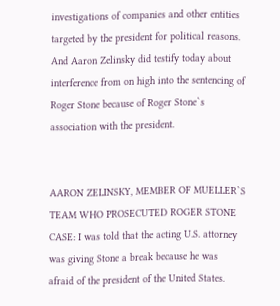investigations of companies and other entities targeted by the president for political reasons. And Aaron Zelinsky did testify today about interference from on high into the sentencing of Roger Stone because of Roger Stone`s association with the president.


AARON ZELINSKY, MEMBER OF MUELLER`S TEAM WHO PROSECUTED ROGER STONE CASE: I was told that the acting U.S. attorney was giving Stone a break because he was afraid of the president of the United States.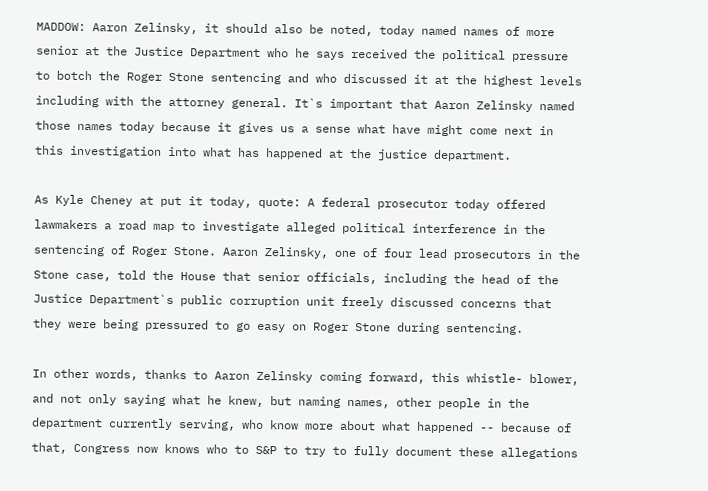MADDOW: Aaron Zelinsky, it should also be noted, today named names of more senior at the Justice Department who he says received the political pressure to botch the Roger Stone sentencing and who discussed it at the highest levels including with the attorney general. It`s important that Aaron Zelinsky named those names today because it gives us a sense what have might come next in this investigation into what has happened at the justice department.

As Kyle Cheney at put it today, quote: A federal prosecutor today offered lawmakers a road map to investigate alleged political interference in the sentencing of Roger Stone. Aaron Zelinsky, one of four lead prosecutors in the Stone case, told the House that senior officials, including the head of the Justice Department`s public corruption unit freely discussed concerns that they were being pressured to go easy on Roger Stone during sentencing.

In other words, thanks to Aaron Zelinsky coming forward, this whistle- blower, and not only saying what he knew, but naming names, other people in the department currently serving, who know more about what happened -- because of that, Congress now knows who to S&P to try to fully document these allegations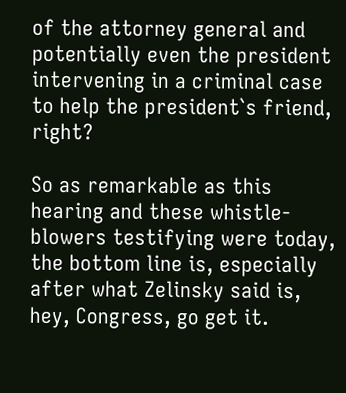of the attorney general and potentially even the president intervening in a criminal case to help the president`s friend, right?

So as remarkable as this hearing and these whistle-blowers testifying were today, the bottom line is, especially after what Zelinsky said is, hey, Congress, go get it.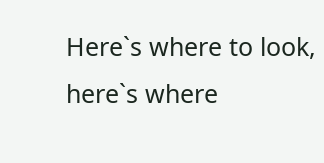Here`s where to look, here`s where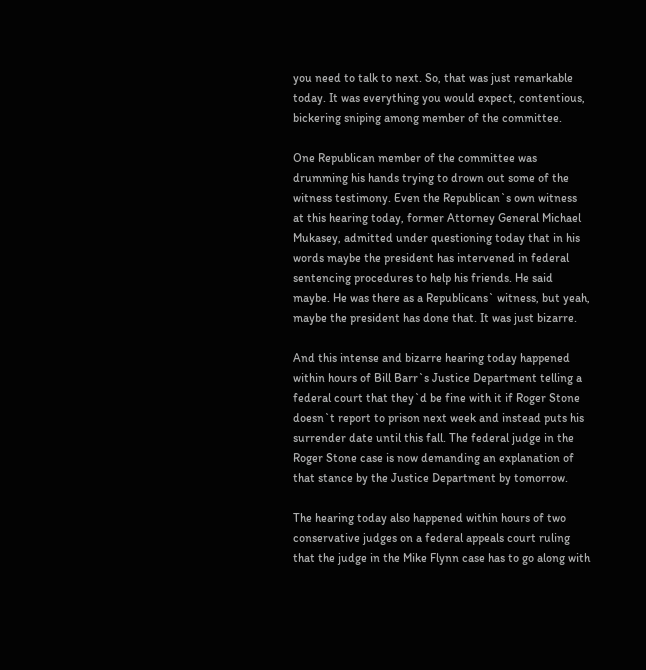you need to talk to next. So, that was just remarkable today. It was everything you would expect, contentious, bickering sniping among member of the committee.

One Republican member of the committee was drumming his hands trying to drown out some of the witness testimony. Even the Republican`s own witness at this hearing today, former Attorney General Michael Mukasey, admitted under questioning today that in his words maybe the president has intervened in federal sentencing procedures to help his friends. He said maybe. He was there as a Republicans` witness, but yeah, maybe the president has done that. It was just bizarre.

And this intense and bizarre hearing today happened within hours of Bill Barr`s Justice Department telling a federal court that they`d be fine with it if Roger Stone doesn`t report to prison next week and instead puts his surrender date until this fall. The federal judge in the Roger Stone case is now demanding an explanation of that stance by the Justice Department by tomorrow.

The hearing today also happened within hours of two conservative judges on a federal appeals court ruling that the judge in the Mike Flynn case has to go along with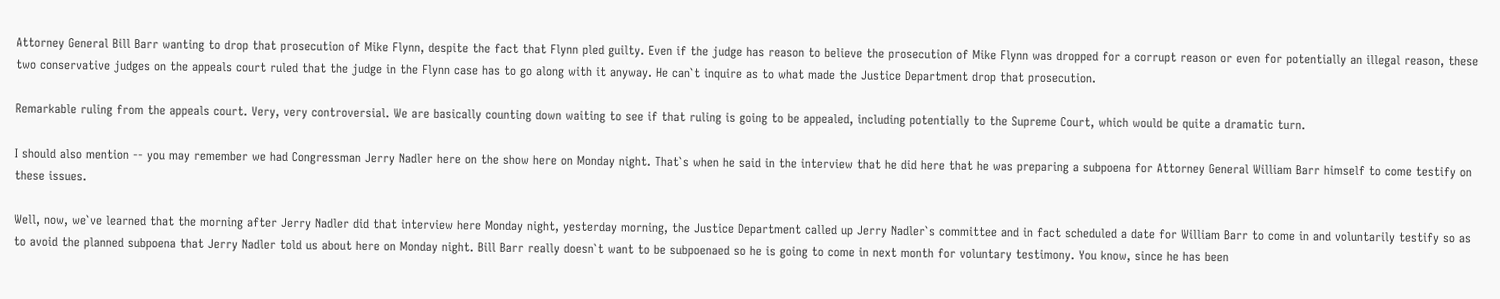Attorney General Bill Barr wanting to drop that prosecution of Mike Flynn, despite the fact that Flynn pled guilty. Even if the judge has reason to believe the prosecution of Mike Flynn was dropped for a corrupt reason or even for potentially an illegal reason, these two conservative judges on the appeals court ruled that the judge in the Flynn case has to go along with it anyway. He can`t inquire as to what made the Justice Department drop that prosecution.

Remarkable ruling from the appeals court. Very, very controversial. We are basically counting down waiting to see if that ruling is going to be appealed, including potentially to the Supreme Court, which would be quite a dramatic turn.

I should also mention -- you may remember we had Congressman Jerry Nadler here on the show here on Monday night. That`s when he said in the interview that he did here that he was preparing a subpoena for Attorney General William Barr himself to come testify on these issues.

Well, now, we`ve learned that the morning after Jerry Nadler did that interview here Monday night, yesterday morning, the Justice Department called up Jerry Nadler`s committee and in fact scheduled a date for William Barr to come in and voluntarily testify so as to avoid the planned subpoena that Jerry Nadler told us about here on Monday night. Bill Barr really doesn`t want to be subpoenaed so he is going to come in next month for voluntary testimony. You know, since he has been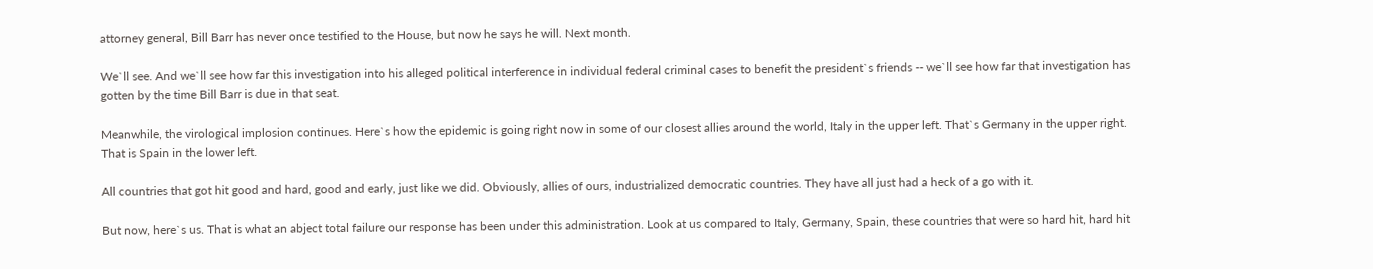attorney general, Bill Barr has never once testified to the House, but now he says he will. Next month.

We`ll see. And we`ll see how far this investigation into his alleged political interference in individual federal criminal cases to benefit the president`s friends -- we`ll see how far that investigation has gotten by the time Bill Barr is due in that seat.

Meanwhile, the virological implosion continues. Here`s how the epidemic is going right now in some of our closest allies around the world, Italy in the upper left. That`s Germany in the upper right. That is Spain in the lower left.

All countries that got hit good and hard, good and early, just like we did. Obviously, allies of ours, industrialized democratic countries. They have all just had a heck of a go with it.

But now, here`s us. That is what an abject total failure our response has been under this administration. Look at us compared to Italy, Germany, Spain, these countries that were so hard hit, hard hit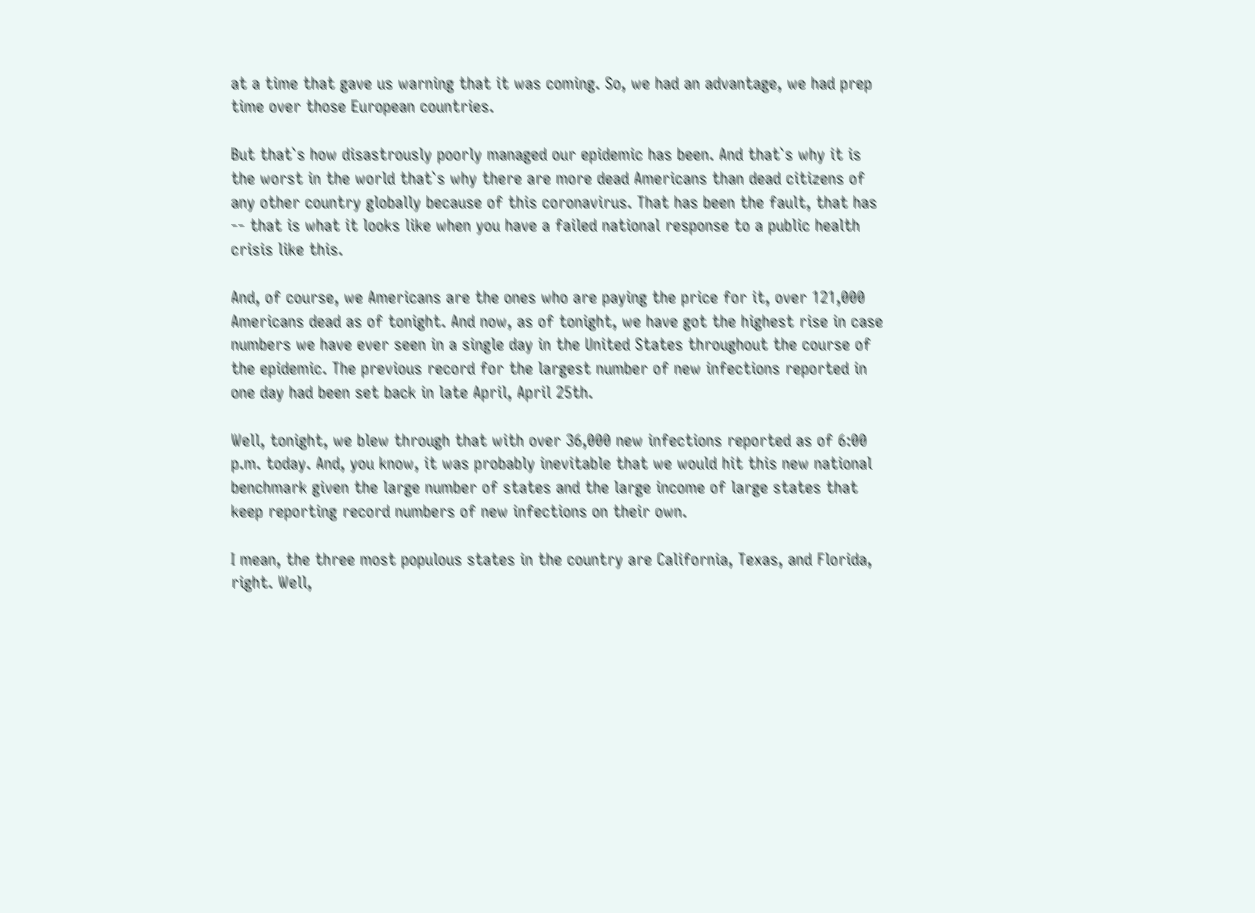at a time that gave us warning that it was coming. So, we had an advantage, we had prep time over those European countries.

But that`s how disastrously poorly managed our epidemic has been. And that`s why it is the worst in the world that`s why there are more dead Americans than dead citizens of any other country globally because of this coronavirus. That has been the fault, that has -- that is what it looks like when you have a failed national response to a public health crisis like this.

And, of course, we Americans are the ones who are paying the price for it, over 121,000 Americans dead as of tonight. And now, as of tonight, we have got the highest rise in case numbers we have ever seen in a single day in the United States throughout the course of the epidemic. The previous record for the largest number of new infections reported in one day had been set back in late April, April 25th.

Well, tonight, we blew through that with over 36,000 new infections reported as of 6:00 p.m. today. And, you know, it was probably inevitable that we would hit this new national benchmark given the large number of states and the large income of large states that keep reporting record numbers of new infections on their own.

I mean, the three most populous states in the country are California, Texas, and Florida, right. Well,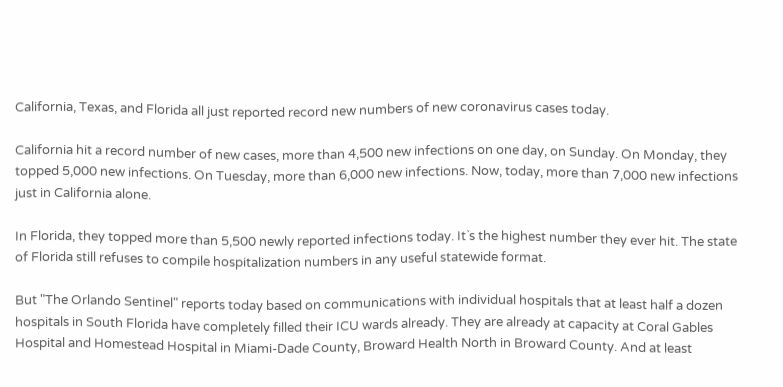California, Texas, and Florida all just reported record new numbers of new coronavirus cases today.

California hit a record number of new cases, more than 4,500 new infections on one day, on Sunday. On Monday, they topped 5,000 new infections. On Tuesday, more than 6,000 new infections. Now, today, more than 7,000 new infections just in California alone.

In Florida, they topped more than 5,500 newly reported infections today. It`s the highest number they ever hit. The state of Florida still refuses to compile hospitalization numbers in any useful statewide format.

But "The Orlando Sentinel" reports today based on communications with individual hospitals that at least half a dozen hospitals in South Florida have completely filled their ICU wards already. They are already at capacity at Coral Gables Hospital and Homestead Hospital in Miami-Dade County, Broward Health North in Broward County. And at least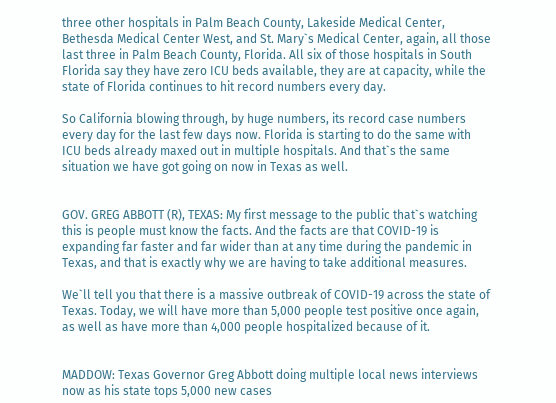three other hospitals in Palm Beach County, Lakeside Medical Center, Bethesda Medical Center West, and St. Mary`s Medical Center, again, all those last three in Palm Beach County, Florida. All six of those hospitals in South Florida say they have zero ICU beds available, they are at capacity, while the state of Florida continues to hit record numbers every day.

So California blowing through, by huge numbers, its record case numbers every day for the last few days now. Florida is starting to do the same with ICU beds already maxed out in multiple hospitals. And that`s the same situation we have got going on now in Texas as well.


GOV. GREG ABBOTT (R), TEXAS: My first message to the public that`s watching this is people must know the facts. And the facts are that COVID-19 is expanding far faster and far wider than at any time during the pandemic in Texas, and that is exactly why we are having to take additional measures.

We`ll tell you that there is a massive outbreak of COVID-19 across the state of Texas. Today, we will have more than 5,000 people test positive once again, as well as have more than 4,000 people hospitalized because of it.


MADDOW: Texas Governor Greg Abbott doing multiple local news interviews now as his state tops 5,000 new cases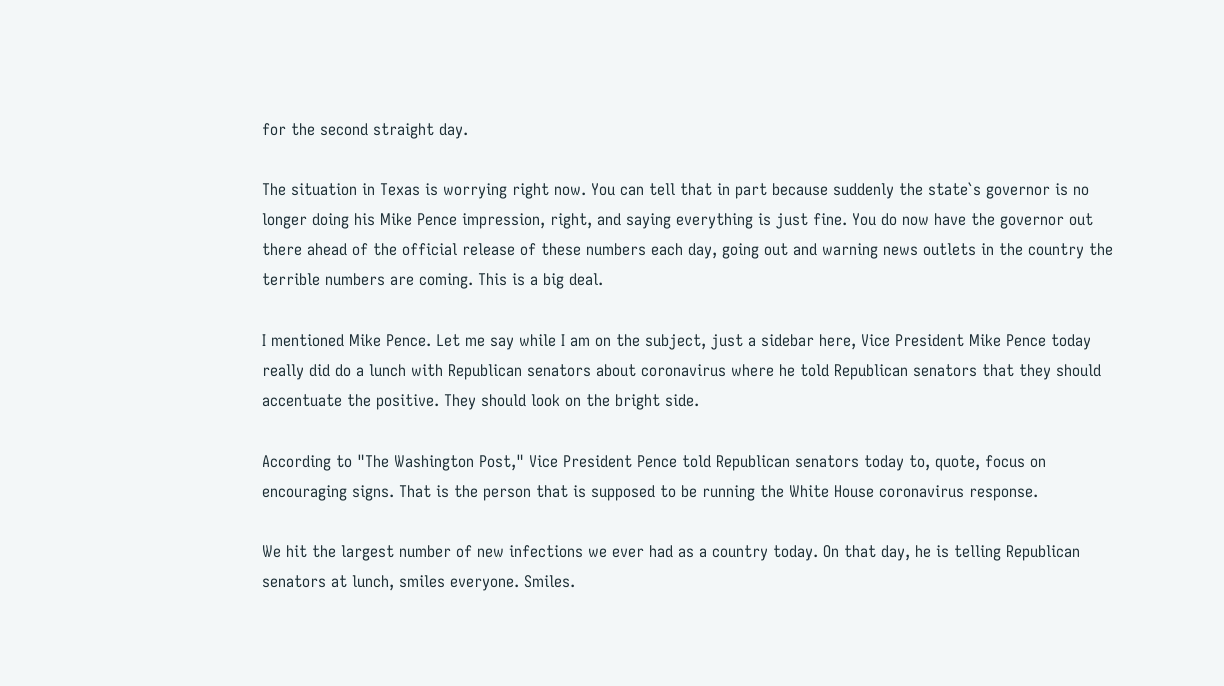for the second straight day.

The situation in Texas is worrying right now. You can tell that in part because suddenly the state`s governor is no longer doing his Mike Pence impression, right, and saying everything is just fine. You do now have the governor out there ahead of the official release of these numbers each day, going out and warning news outlets in the country the terrible numbers are coming. This is a big deal.

I mentioned Mike Pence. Let me say while I am on the subject, just a sidebar here, Vice President Mike Pence today really did do a lunch with Republican senators about coronavirus where he told Republican senators that they should accentuate the positive. They should look on the bright side.

According to "The Washington Post," Vice President Pence told Republican senators today to, quote, focus on encouraging signs. That is the person that is supposed to be running the White House coronavirus response.

We hit the largest number of new infections we ever had as a country today. On that day, he is telling Republican senators at lunch, smiles everyone. Smiles.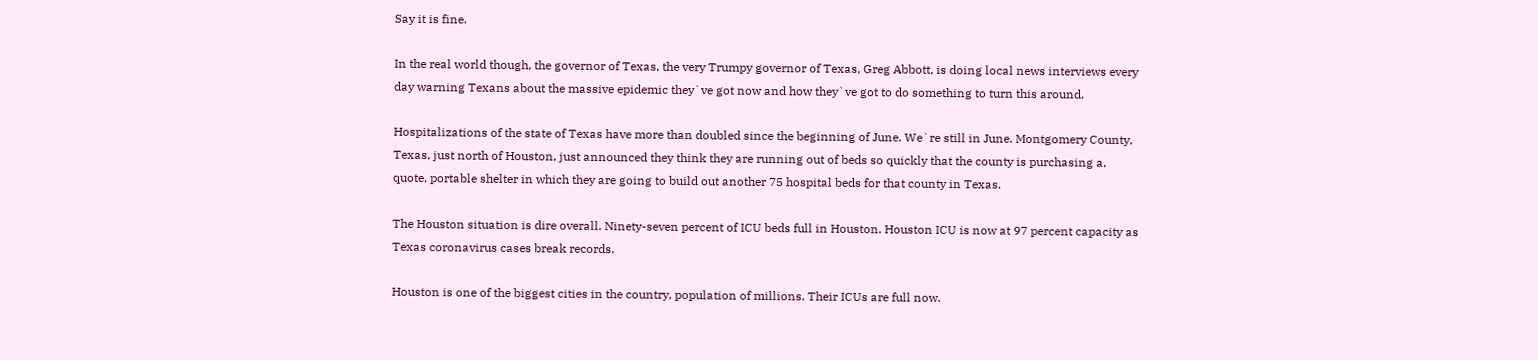Say it is fine.

In the real world though, the governor of Texas, the very Trumpy governor of Texas, Greg Abbott, is doing local news interviews every day warning Texans about the massive epidemic they`ve got now and how they`ve got to do something to turn this around.

Hospitalizations of the state of Texas have more than doubled since the beginning of June. We`re still in June. Montgomery County, Texas, just north of Houston, just announced they think they are running out of beds so quickly that the county is purchasing a, quote, portable shelter in which they are going to build out another 75 hospital beds for that county in Texas.

The Houston situation is dire overall. Ninety-seven percent of ICU beds full in Houston. Houston ICU is now at 97 percent capacity as Texas coronavirus cases break records.

Houston is one of the biggest cities in the country, population of millions. Their ICUs are full now.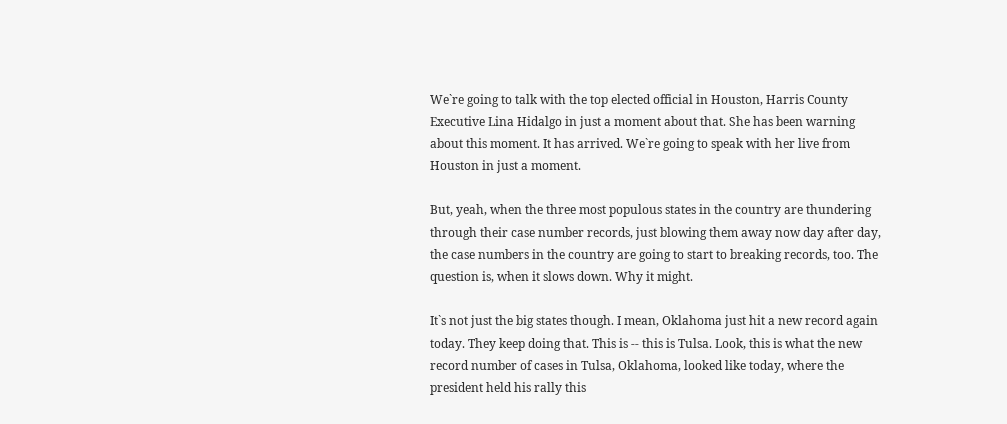We`re going to talk with the top elected official in Houston, Harris County Executive Lina Hidalgo in just a moment about that. She has been warning about this moment. It has arrived. We`re going to speak with her live from Houston in just a moment.

But, yeah, when the three most populous states in the country are thundering through their case number records, just blowing them away now day after day, the case numbers in the country are going to start to breaking records, too. The question is, when it slows down. Why it might.

It`s not just the big states though. I mean, Oklahoma just hit a new record again today. They keep doing that. This is -- this is Tulsa. Look, this is what the new record number of cases in Tulsa, Oklahoma, looked like today, where the president held his rally this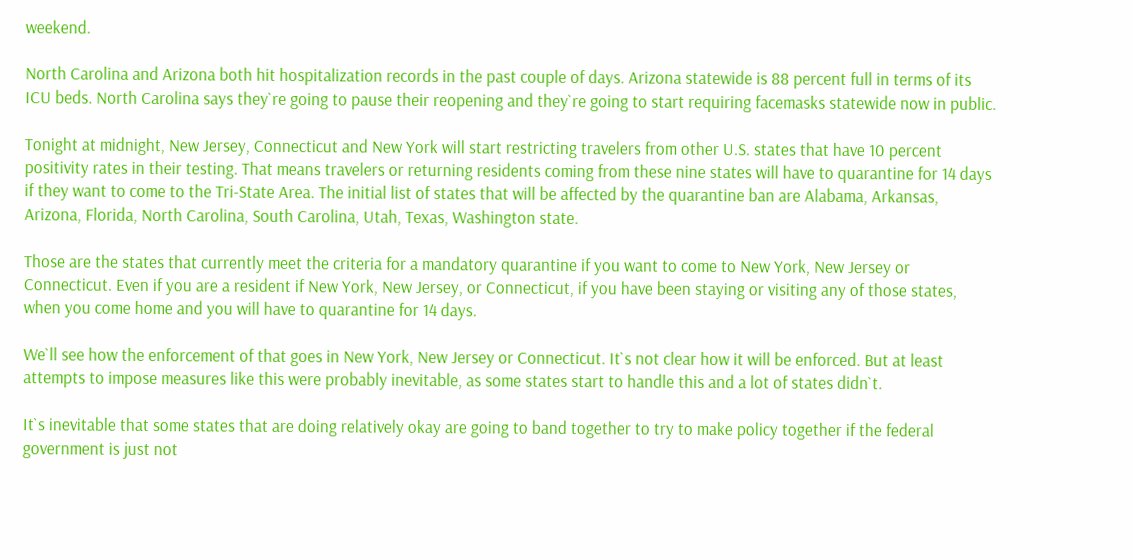weekend.

North Carolina and Arizona both hit hospitalization records in the past couple of days. Arizona statewide is 88 percent full in terms of its ICU beds. North Carolina says they`re going to pause their reopening and they`re going to start requiring facemasks statewide now in public.

Tonight at midnight, New Jersey, Connecticut and New York will start restricting travelers from other U.S. states that have 10 percent positivity rates in their testing. That means travelers or returning residents coming from these nine states will have to quarantine for 14 days if they want to come to the Tri-State Area. The initial list of states that will be affected by the quarantine ban are Alabama, Arkansas, Arizona, Florida, North Carolina, South Carolina, Utah, Texas, Washington state.

Those are the states that currently meet the criteria for a mandatory quarantine if you want to come to New York, New Jersey or Connecticut. Even if you are a resident if New York, New Jersey, or Connecticut, if you have been staying or visiting any of those states, when you come home and you will have to quarantine for 14 days.

We`ll see how the enforcement of that goes in New York, New Jersey or Connecticut. It`s not clear how it will be enforced. But at least attempts to impose measures like this were probably inevitable, as some states start to handle this and a lot of states didn`t.

It`s inevitable that some states that are doing relatively okay are going to band together to try to make policy together if the federal government is just not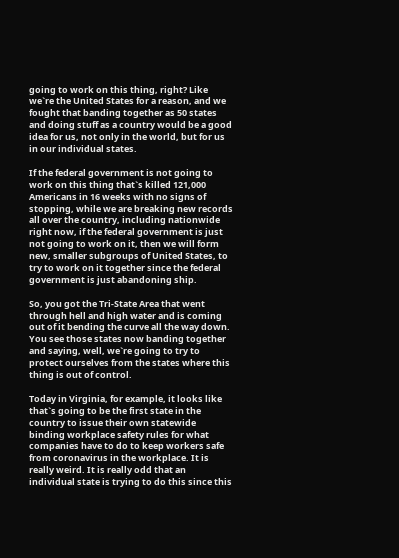going to work on this thing, right? Like we`re the United States for a reason, and we fought that banding together as 50 states and doing stuff as a country would be a good idea for us, not only in the world, but for us in our individual states.

If the federal government is not going to work on this thing that`s killed 121,000 Americans in 16 weeks with no signs of stopping, while we are breaking new records all over the country, including nationwide right now, if the federal government is just not going to work on it, then we will form new, smaller subgroups of United States, to try to work on it together since the federal government is just abandoning ship.

So, you got the Tri-State Area that went through hell and high water and is coming out of it bending the curve all the way down. You see those states now banding together and saying, well, we`re going to try to protect ourselves from the states where this thing is out of control.

Today in Virginia, for example, it looks like that`s going to be the first state in the country to issue their own statewide binding workplace safety rules for what companies have to do to keep workers safe from coronavirus in the workplace. It is really weird. It is really odd that an individual state is trying to do this since this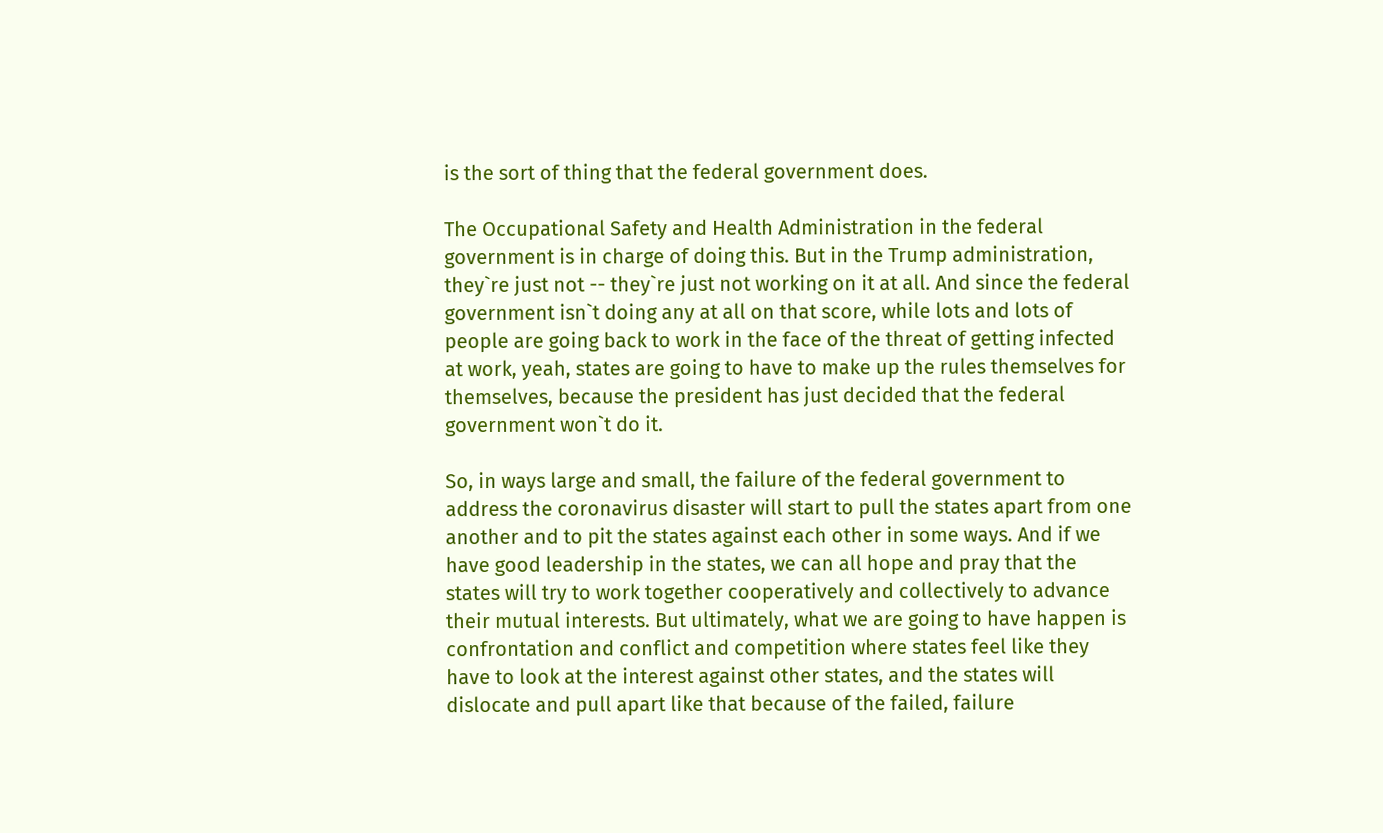is the sort of thing that the federal government does.

The Occupational Safety and Health Administration in the federal government is in charge of doing this. But in the Trump administration, they`re just not -- they`re just not working on it at all. And since the federal government isn`t doing any at all on that score, while lots and lots of people are going back to work in the face of the threat of getting infected at work, yeah, states are going to have to make up the rules themselves for themselves, because the president has just decided that the federal government won`t do it.

So, in ways large and small, the failure of the federal government to address the coronavirus disaster will start to pull the states apart from one another and to pit the states against each other in some ways. And if we have good leadership in the states, we can all hope and pray that the states will try to work together cooperatively and collectively to advance their mutual interests. But ultimately, what we are going to have happen is confrontation and conflict and competition where states feel like they have to look at the interest against other states, and the states will dislocate and pull apart like that because of the failed, failure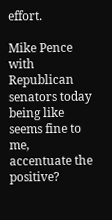effort.

Mike Pence with Republican senators today being like seems fine to me, accentuate the positive?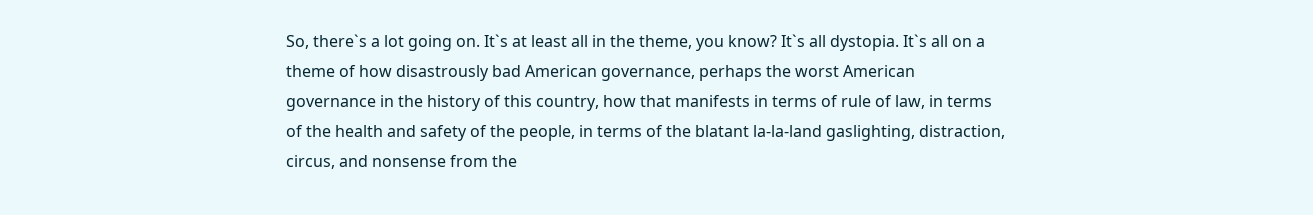So, there`s a lot going on. It`s at least all in the theme, you know? It`s all dystopia. It`s all on a theme of how disastrously bad American governance, perhaps the worst American governance in the history of this country, how that manifests in terms of rule of law, in terms of the health and safety of the people, in terms of the blatant la-la-land gaslighting, distraction, circus, and nonsense from the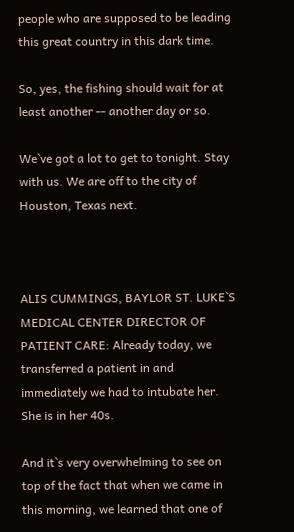people who are supposed to be leading this great country in this dark time.

So, yes, the fishing should wait for at least another -- another day or so.

We`ve got a lot to get to tonight. Stay with us. We are off to the city of Houston, Texas next.



ALIS CUMMINGS, BAYLOR ST. LUKE`S MEDICAL CENTER DIRECTOR OF PATIENT CARE: Already today, we transferred a patient in and immediately we had to intubate her. She is in her 40s.

And it`s very overwhelming to see on top of the fact that when we came in this morning, we learned that one of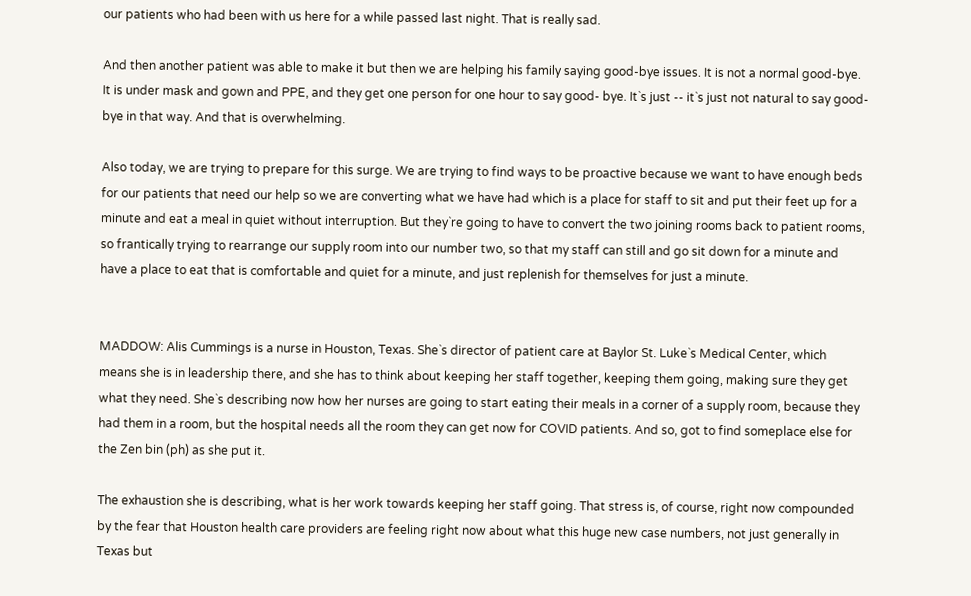our patients who had been with us here for a while passed last night. That is really sad.

And then another patient was able to make it but then we are helping his family saying good-bye issues. It is not a normal good-bye. It is under mask and gown and PPE, and they get one person for one hour to say good- bye. It`s just -- it`s just not natural to say good-bye in that way. And that is overwhelming.

Also today, we are trying to prepare for this surge. We are trying to find ways to be proactive because we want to have enough beds for our patients that need our help so we are converting what we have had which is a place for staff to sit and put their feet up for a minute and eat a meal in quiet without interruption. But they`re going to have to convert the two joining rooms back to patient rooms, so frantically trying to rearrange our supply room into our number two, so that my staff can still and go sit down for a minute and have a place to eat that is comfortable and quiet for a minute, and just replenish for themselves for just a minute.


MADDOW: Alis Cummings is a nurse in Houston, Texas. She`s director of patient care at Baylor St. Luke`s Medical Center, which means she is in leadership there, and she has to think about keeping her staff together, keeping them going, making sure they get what they need. She`s describing now how her nurses are going to start eating their meals in a corner of a supply room, because they had them in a room, but the hospital needs all the room they can get now for COVID patients. And so, got to find someplace else for the Zen bin (ph) as she put it.

The exhaustion she is describing, what is her work towards keeping her staff going. That stress is, of course, right now compounded by the fear that Houston health care providers are feeling right now about what this huge new case numbers, not just generally in Texas but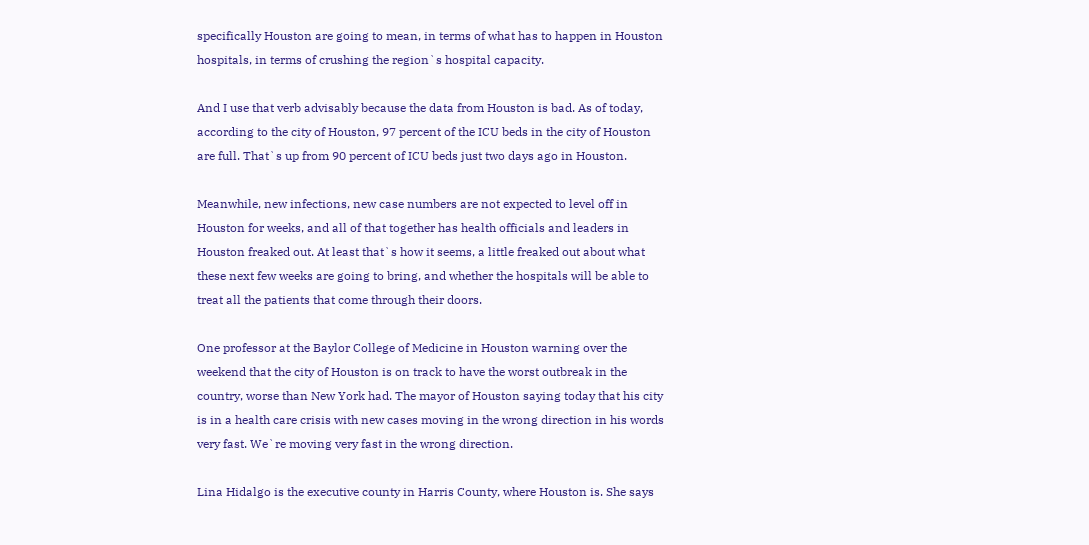specifically Houston are going to mean, in terms of what has to happen in Houston hospitals, in terms of crushing the region`s hospital capacity.

And I use that verb advisably because the data from Houston is bad. As of today, according to the city of Houston, 97 percent of the ICU beds in the city of Houston are full. That`s up from 90 percent of ICU beds just two days ago in Houston.

Meanwhile, new infections, new case numbers are not expected to level off in Houston for weeks, and all of that together has health officials and leaders in Houston freaked out. At least that`s how it seems, a little freaked out about what these next few weeks are going to bring, and whether the hospitals will be able to treat all the patients that come through their doors.

One professor at the Baylor College of Medicine in Houston warning over the weekend that the city of Houston is on track to have the worst outbreak in the country, worse than New York had. The mayor of Houston saying today that his city is in a health care crisis with new cases moving in the wrong direction in his words very fast. We`re moving very fast in the wrong direction.

Lina Hidalgo is the executive county in Harris County, where Houston is. She says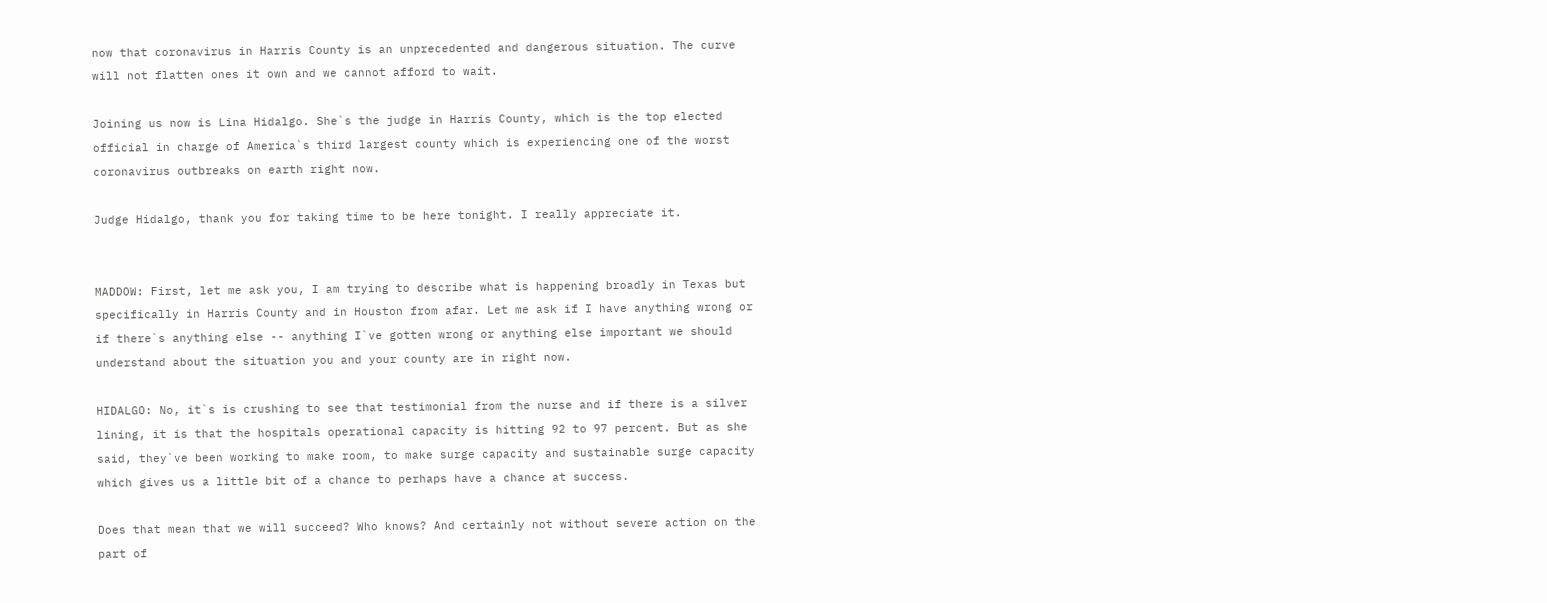now that coronavirus in Harris County is an unprecedented and dangerous situation. The curve will not flatten ones it own and we cannot afford to wait.

Joining us now is Lina Hidalgo. She`s the judge in Harris County, which is the top elected official in charge of America`s third largest county which is experiencing one of the worst coronavirus outbreaks on earth right now.

Judge Hidalgo, thank you for taking time to be here tonight. I really appreciate it.


MADDOW: First, let me ask you, I am trying to describe what is happening broadly in Texas but specifically in Harris County and in Houston from afar. Let me ask if I have anything wrong or if there`s anything else -- anything I`ve gotten wrong or anything else important we should understand about the situation you and your county are in right now.

HIDALGO: No, it`s is crushing to see that testimonial from the nurse and if there is a silver lining, it is that the hospitals operational capacity is hitting 92 to 97 percent. But as she said, they`ve been working to make room, to make surge capacity and sustainable surge capacity which gives us a little bit of a chance to perhaps have a chance at success.

Does that mean that we will succeed? Who knows? And certainly not without severe action on the part of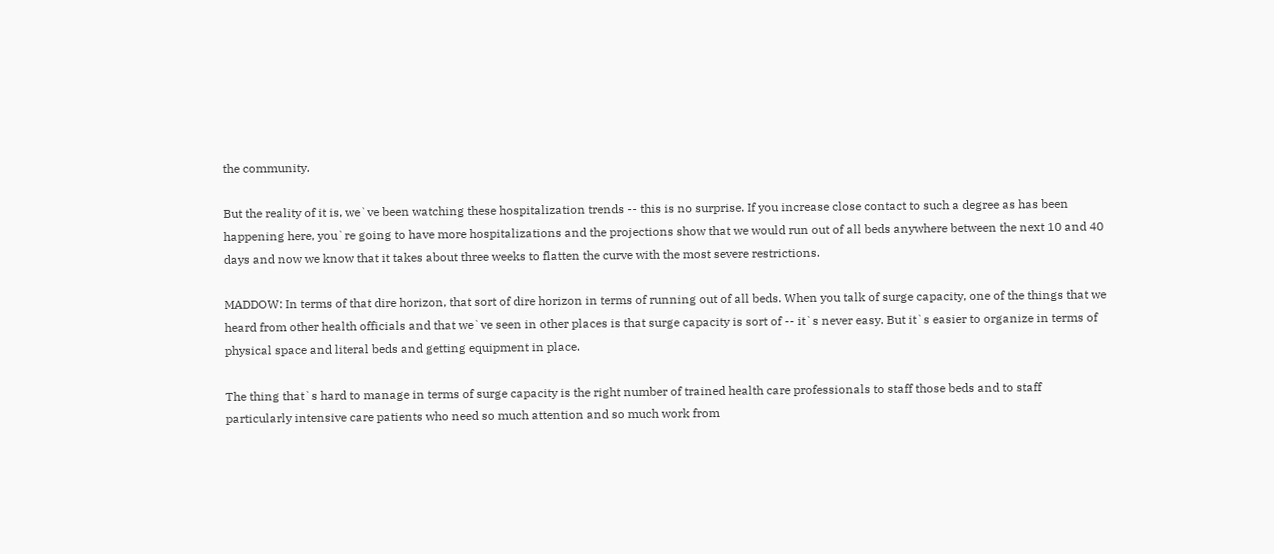the community.

But the reality of it is, we`ve been watching these hospitalization trends -- this is no surprise. If you increase close contact to such a degree as has been happening here, you`re going to have more hospitalizations and the projections show that we would run out of all beds anywhere between the next 10 and 40 days and now we know that it takes about three weeks to flatten the curve with the most severe restrictions.

MADDOW: In terms of that dire horizon, that sort of dire horizon in terms of running out of all beds. When you talk of surge capacity, one of the things that we heard from other health officials and that we`ve seen in other places is that surge capacity is sort of -- it`s never easy. But it`s easier to organize in terms of physical space and literal beds and getting equipment in place.

The thing that`s hard to manage in terms of surge capacity is the right number of trained health care professionals to staff those beds and to staff particularly intensive care patients who need so much attention and so much work from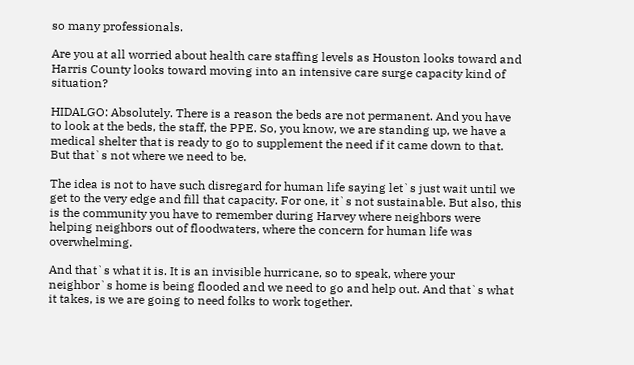so many professionals.

Are you at all worried about health care staffing levels as Houston looks toward and Harris County looks toward moving into an intensive care surge capacity kind of situation?

HIDALGO: Absolutely. There is a reason the beds are not permanent. And you have to look at the beds, the staff, the PPE. So, you know, we are standing up, we have a medical shelter that is ready to go to supplement the need if it came down to that. But that`s not where we need to be.

The idea is not to have such disregard for human life saying let`s just wait until we get to the very edge and fill that capacity. For one, it`s not sustainable. But also, this is the community you have to remember during Harvey where neighbors were helping neighbors out of floodwaters, where the concern for human life was overwhelming.

And that`s what it is. It is an invisible hurricane, so to speak, where your neighbor`s home is being flooded and we need to go and help out. And that`s what it takes, is we are going to need folks to work together.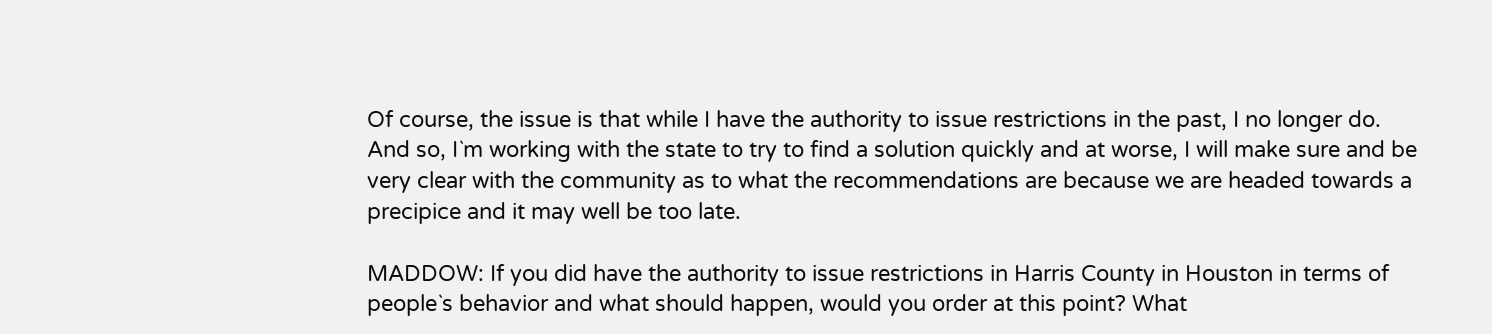Of course, the issue is that while I have the authority to issue restrictions in the past, I no longer do. And so, I`m working with the state to try to find a solution quickly and at worse, I will make sure and be very clear with the community as to what the recommendations are because we are headed towards a precipice and it may well be too late.

MADDOW: If you did have the authority to issue restrictions in Harris County in Houston in terms of people`s behavior and what should happen, would you order at this point? What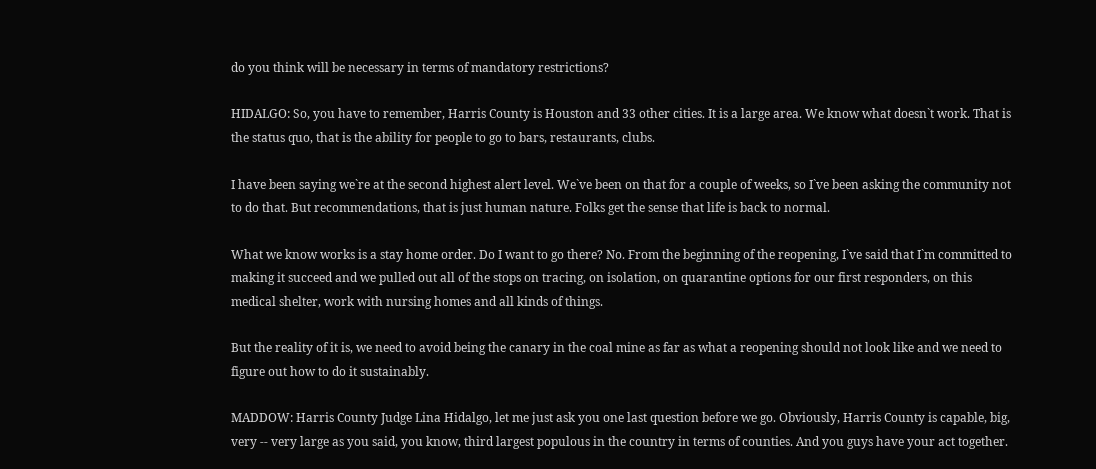do you think will be necessary in terms of mandatory restrictions?

HIDALGO: So, you have to remember, Harris County is Houston and 33 other cities. It is a large area. We know what doesn`t work. That is the status quo, that is the ability for people to go to bars, restaurants, clubs.

I have been saying we`re at the second highest alert level. We`ve been on that for a couple of weeks, so I`ve been asking the community not to do that. But recommendations, that is just human nature. Folks get the sense that life is back to normal.

What we know works is a stay home order. Do I want to go there? No. From the beginning of the reopening, I`ve said that I`m committed to making it succeed and we pulled out all of the stops on tracing, on isolation, on quarantine options for our first responders, on this medical shelter, work with nursing homes and all kinds of things.

But the reality of it is, we need to avoid being the canary in the coal mine as far as what a reopening should not look like and we need to figure out how to do it sustainably.

MADDOW: Harris County Judge Lina Hidalgo, let me just ask you one last question before we go. Obviously, Harris County is capable, big, very -- very large as you said, you know, third largest populous in the country in terms of counties. And you guys have your act together.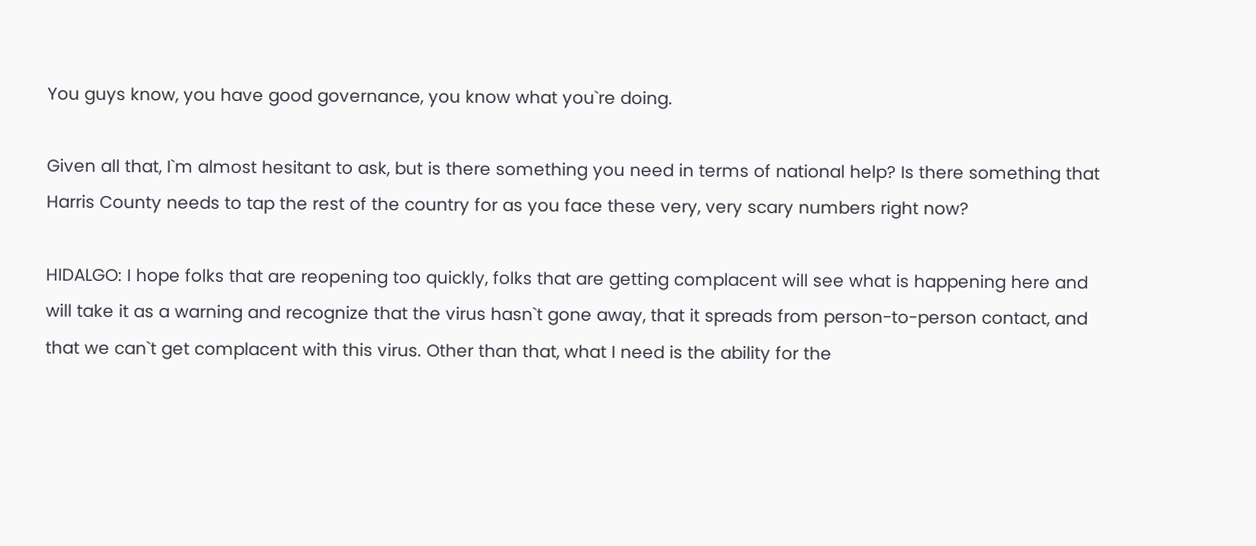You guys know, you have good governance, you know what you`re doing.

Given all that, I`m almost hesitant to ask, but is there something you need in terms of national help? Is there something that Harris County needs to tap the rest of the country for as you face these very, very scary numbers right now?

HIDALGO: I hope folks that are reopening too quickly, folks that are getting complacent will see what is happening here and will take it as a warning and recognize that the virus hasn`t gone away, that it spreads from person-to-person contact, and that we can`t get complacent with this virus. Other than that, what I need is the ability for the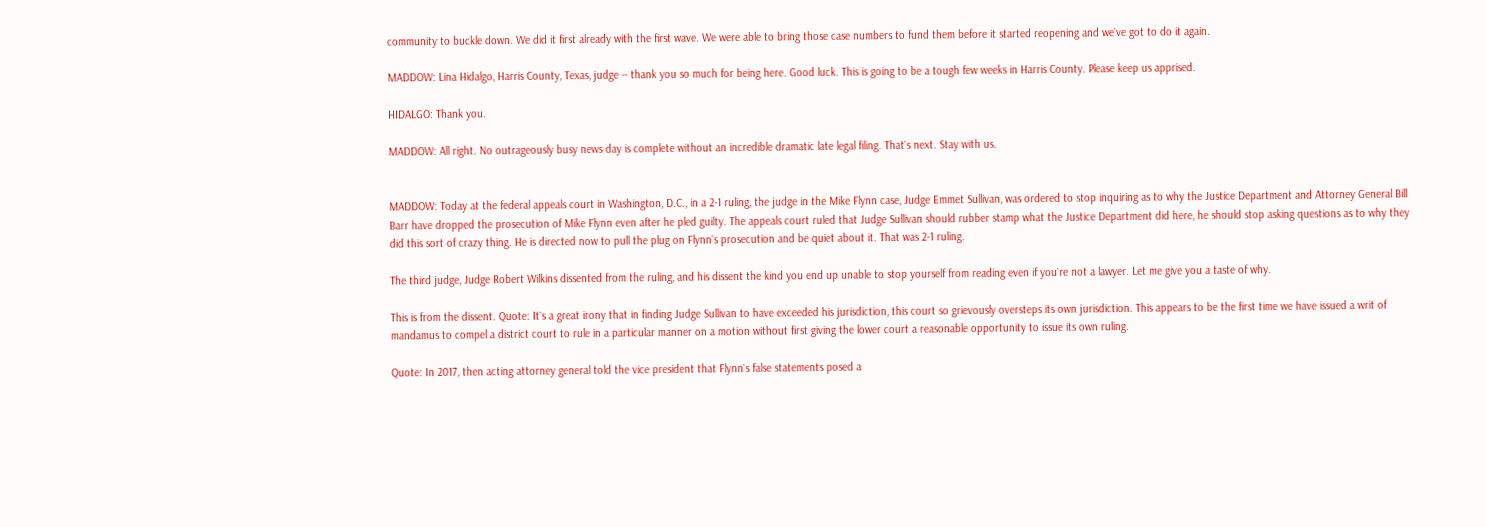community to buckle down. We did it first already with the first wave. We were able to bring those case numbers to fund them before it started reopening and we`ve got to do it again.

MADDOW: Lina Hidalgo, Harris County, Texas, judge -- thank you so much for being here. Good luck. This is going to be a tough few weeks in Harris County. Please keep us apprised.

HIDALGO: Thank you.

MADDOW: All right. No outrageously busy news day is complete without an incredible dramatic late legal filing. That`s next. Stay with us.


MADDOW: Today at the federal appeals court in Washington, D.C., in a 2-1 ruling, the judge in the Mike Flynn case, Judge Emmet Sullivan, was ordered to stop inquiring as to why the Justice Department and Attorney General Bill Barr have dropped the prosecution of Mike Flynn even after he pled guilty. The appeals court ruled that Judge Sullivan should rubber stamp what the Justice Department did here, he should stop asking questions as to why they did this sort of crazy thing. He is directed now to pull the plug on Flynn`s prosecution and be quiet about it. That was 2-1 ruling.

The third judge, Judge Robert Wilkins dissented from the ruling, and his dissent the kind you end up unable to stop yourself from reading even if you`re not a lawyer. Let me give you a taste of why.

This is from the dissent. Quote: It`s a great irony that in finding Judge Sullivan to have exceeded his jurisdiction, this court so grievously oversteps its own jurisdiction. This appears to be the first time we have issued a writ of mandamus to compel a district court to rule in a particular manner on a motion without first giving the lower court a reasonable opportunity to issue its own ruling.

Quote: In 2017, then acting attorney general told the vice president that Flynn`s false statements posed a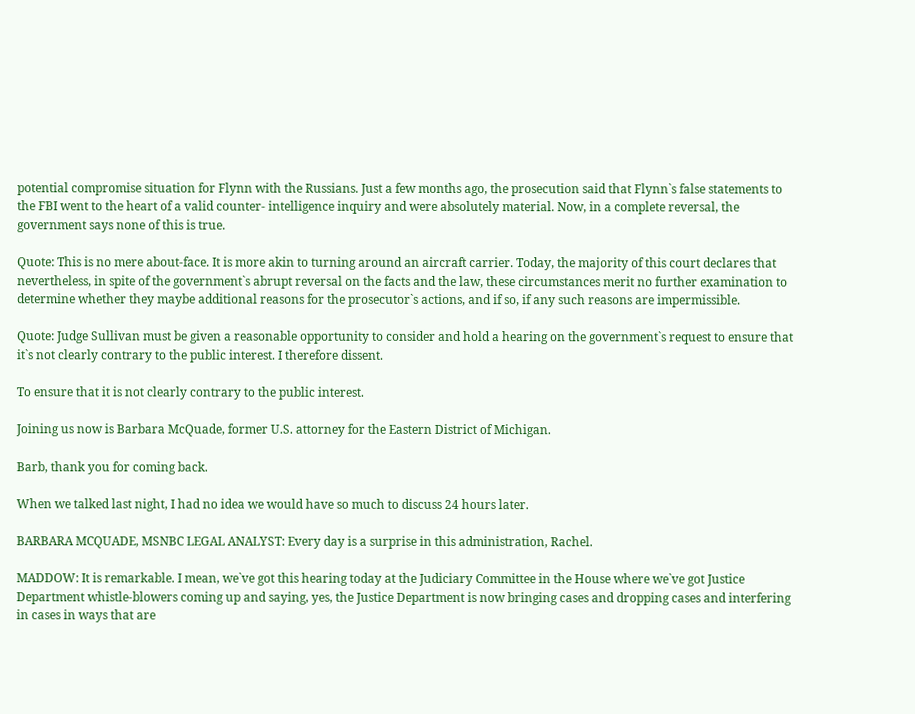potential compromise situation for Flynn with the Russians. Just a few months ago, the prosecution said that Flynn`s false statements to the FBI went to the heart of a valid counter- intelligence inquiry and were absolutely material. Now, in a complete reversal, the government says none of this is true.

Quote: This is no mere about-face. It is more akin to turning around an aircraft carrier. Today, the majority of this court declares that nevertheless, in spite of the government`s abrupt reversal on the facts and the law, these circumstances merit no further examination to determine whether they maybe additional reasons for the prosecutor`s actions, and if so, if any such reasons are impermissible.

Quote: Judge Sullivan must be given a reasonable opportunity to consider and hold a hearing on the government`s request to ensure that it`s not clearly contrary to the public interest. I therefore dissent.

To ensure that it is not clearly contrary to the public interest.

Joining us now is Barbara McQuade, former U.S. attorney for the Eastern District of Michigan.

Barb, thank you for coming back.

When we talked last night, I had no idea we would have so much to discuss 24 hours later.

BARBARA MCQUADE, MSNBC LEGAL ANALYST: Every day is a surprise in this administration, Rachel.

MADDOW: It is remarkable. I mean, we`ve got this hearing today at the Judiciary Committee in the House where we`ve got Justice Department whistle-blowers coming up and saying, yes, the Justice Department is now bringing cases and dropping cases and interfering in cases in ways that are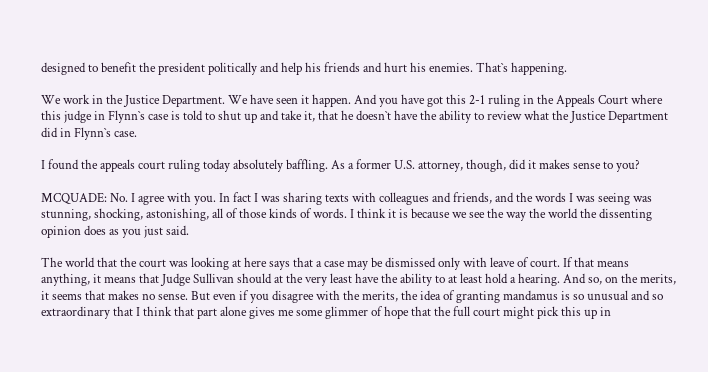designed to benefit the president politically and help his friends and hurt his enemies. That`s happening.

We work in the Justice Department. We have seen it happen. And you have got this 2-1 ruling in the Appeals Court where this judge in Flynn`s case is told to shut up and take it, that he doesn`t have the ability to review what the Justice Department did in Flynn`s case.

I found the appeals court ruling today absolutely baffling. As a former U.S. attorney, though, did it makes sense to you?

MCQUADE: No. I agree with you. In fact I was sharing texts with colleagues and friends, and the words I was seeing was stunning, shocking, astonishing, all of those kinds of words. I think it is because we see the way the world the dissenting opinion does as you just said.

The world that the court was looking at here says that a case may be dismissed only with leave of court. If that means anything, it means that Judge Sullivan should at the very least have the ability to at least hold a hearing. And so, on the merits, it seems that makes no sense. But even if you disagree with the merits, the idea of granting mandamus is so unusual and so extraordinary that I think that part alone gives me some glimmer of hope that the full court might pick this up in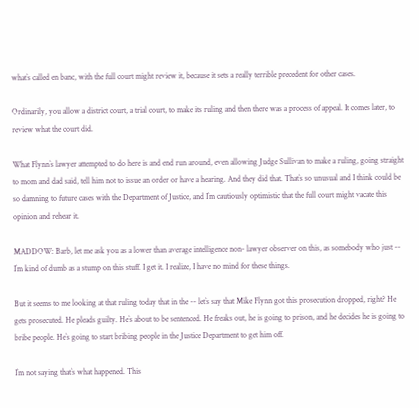what`s called en banc, with the full court might review it, because it sets a really terrible precedent for other cases.

Ordinarily, you allow a district court, a trial court, to make its ruling and then there was a process of appeal. It comes later, to review what the court did.

What Flynn`s lawyer attempted to do here is and end run around, even allowing Judge Sullivan to make a ruling, going straight to mom and dad said, tell him not to issue an order or have a hearing. And they did that. That`s so unusual and I think could be so damning to future cases with the Department of Justice, and I`m cautiously optimistic that the full court might vacate this opinion and rehear it.

MADDOW: Barb, let me ask you as a lower than average intelligence non- lawyer observer on this, as somebody who just -- I`m kind of dumb as a stump on this stuff. I get it. I realize, I have no mind for these things.

But it seems to me looking at that ruling today that in the -- let`s say that Mike Flynn got this prosecution dropped, right? He gets prosecuted. He pleads guilty. He`s about to be sentenced. He freaks out, he is going to prison, and he decides he is going to bribe people. He`s going to start bribing people in the Justice Department to get him off.

I`m not saying that`s what happened. This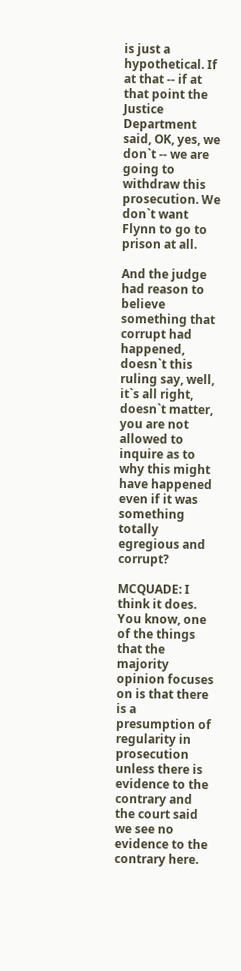is just a hypothetical. If at that -- if at that point the Justice Department said, OK, yes, we don`t -- we are going to withdraw this prosecution. We don`t want Flynn to go to prison at all.

And the judge had reason to believe something that corrupt had happened, doesn`t this ruling say, well, it`s all right, doesn`t matter, you are not allowed to inquire as to why this might have happened even if it was something totally egregious and corrupt?

MCQUADE: I think it does. You know, one of the things that the majority opinion focuses on is that there is a presumption of regularity in prosecution unless there is evidence to the contrary and the court said we see no evidence to the contrary here.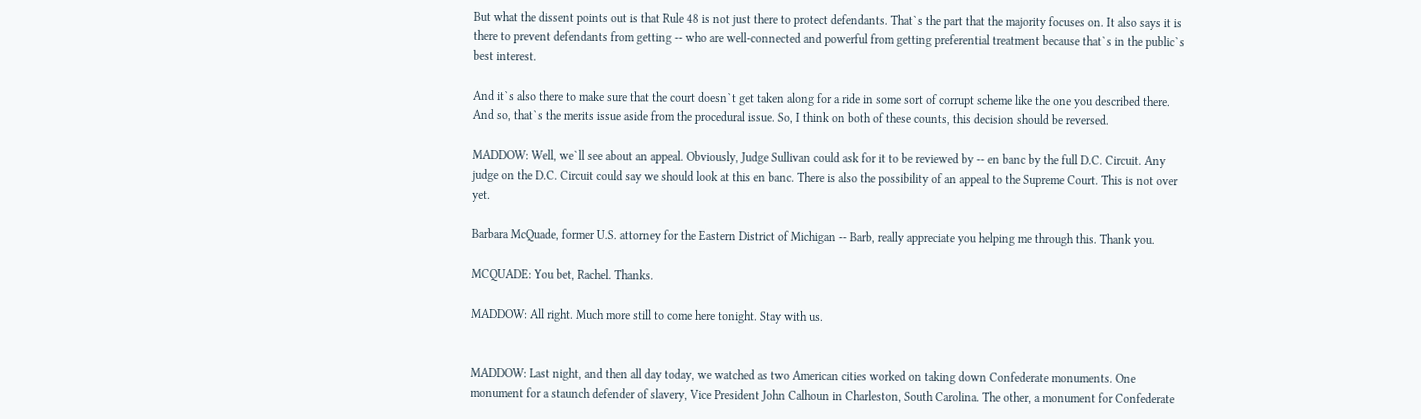But what the dissent points out is that Rule 48 is not just there to protect defendants. That`s the part that the majority focuses on. It also says it is there to prevent defendants from getting -- who are well-connected and powerful from getting preferential treatment because that`s in the public`s best interest.

And it`s also there to make sure that the court doesn`t get taken along for a ride in some sort of corrupt scheme like the one you described there. And so, that`s the merits issue aside from the procedural issue. So, I think on both of these counts, this decision should be reversed.

MADDOW: Well, we`ll see about an appeal. Obviously, Judge Sullivan could ask for it to be reviewed by -- en banc by the full D.C. Circuit. Any judge on the D.C. Circuit could say we should look at this en banc. There is also the possibility of an appeal to the Supreme Court. This is not over yet.

Barbara McQuade, former U.S. attorney for the Eastern District of Michigan -- Barb, really appreciate you helping me through this. Thank you.

MCQUADE: You bet, Rachel. Thanks.

MADDOW: All right. Much more still to come here tonight. Stay with us.


MADDOW: Last night, and then all day today, we watched as two American cities worked on taking down Confederate monuments. One monument for a staunch defender of slavery, Vice President John Calhoun in Charleston, South Carolina. The other, a monument for Confederate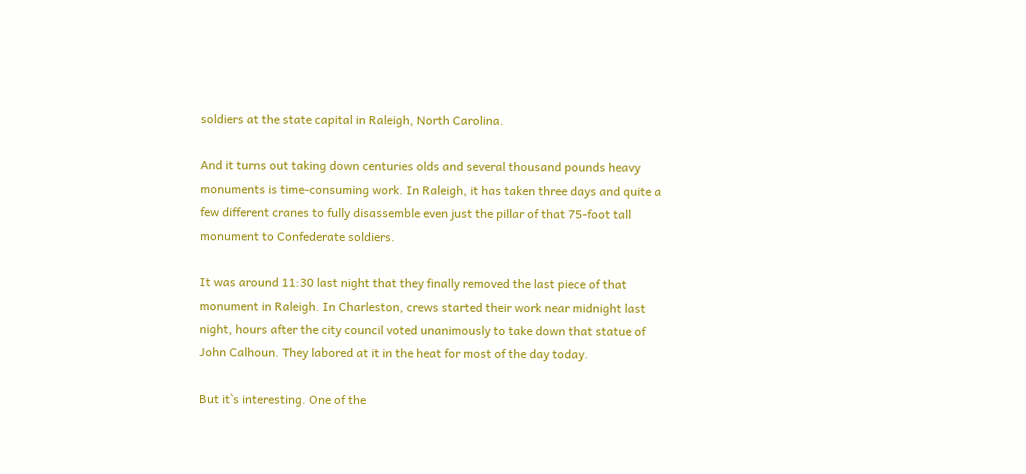soldiers at the state capital in Raleigh, North Carolina.

And it turns out taking down centuries olds and several thousand pounds heavy monuments is time-consuming work. In Raleigh, it has taken three days and quite a few different cranes to fully disassemble even just the pillar of that 75-foot tall monument to Confederate soldiers.

It was around 11:30 last night that they finally removed the last piece of that monument in Raleigh. In Charleston, crews started their work near midnight last night, hours after the city council voted unanimously to take down that statue of John Calhoun. They labored at it in the heat for most of the day today.

But it`s interesting. One of the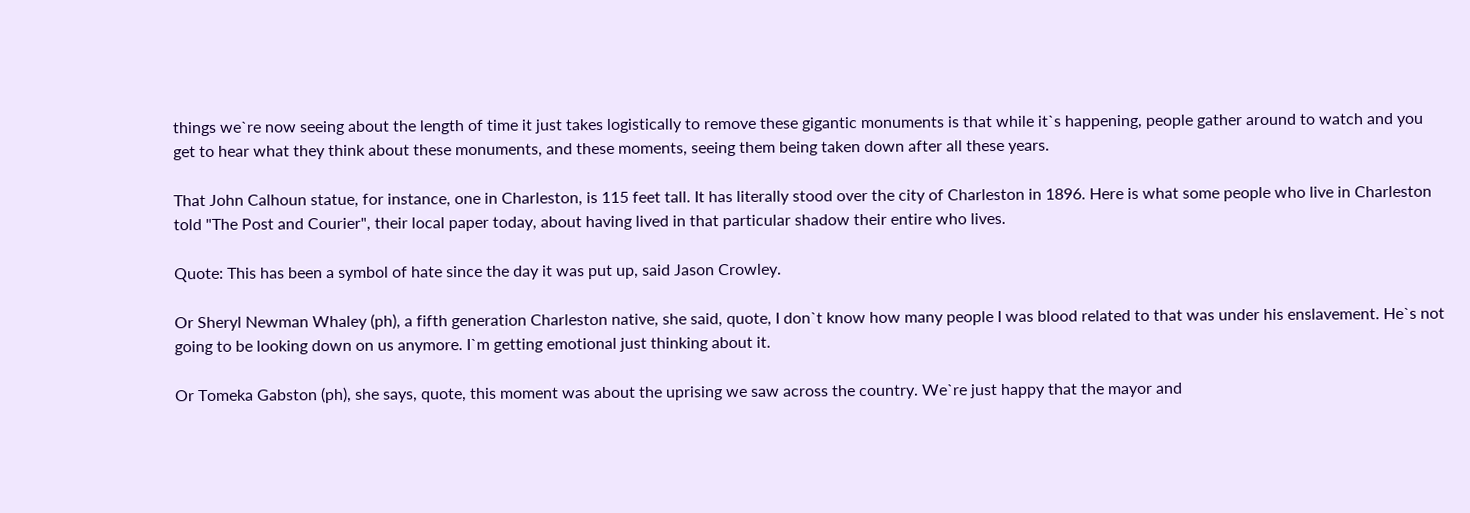things we`re now seeing about the length of time it just takes logistically to remove these gigantic monuments is that while it`s happening, people gather around to watch and you get to hear what they think about these monuments, and these moments, seeing them being taken down after all these years.

That John Calhoun statue, for instance, one in Charleston, is 115 feet tall. It has literally stood over the city of Charleston in 1896. Here is what some people who live in Charleston told "The Post and Courier", their local paper today, about having lived in that particular shadow their entire who lives.

Quote: This has been a symbol of hate since the day it was put up, said Jason Crowley.

Or Sheryl Newman Whaley (ph), a fifth generation Charleston native, she said, quote, I don`t know how many people I was blood related to that was under his enslavement. He`s not going to be looking down on us anymore. I`m getting emotional just thinking about it.

Or Tomeka Gabston (ph), she says, quote, this moment was about the uprising we saw across the country. We`re just happy that the mayor and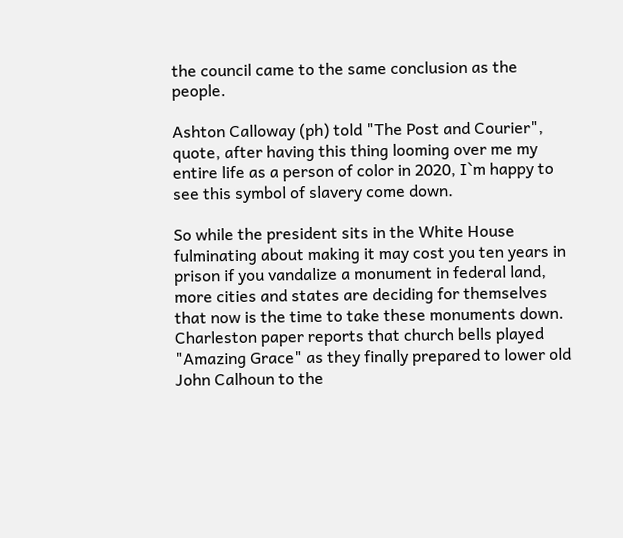the council came to the same conclusion as the people.

Ashton Calloway (ph) told "The Post and Courier", quote, after having this thing looming over me my entire life as a person of color in 2020, I`m happy to see this symbol of slavery come down.

So while the president sits in the White House fulminating about making it may cost you ten years in prison if you vandalize a monument in federal land, more cities and states are deciding for themselves that now is the time to take these monuments down. Charleston paper reports that church bells played "Amazing Grace" as they finally prepared to lower old John Calhoun to the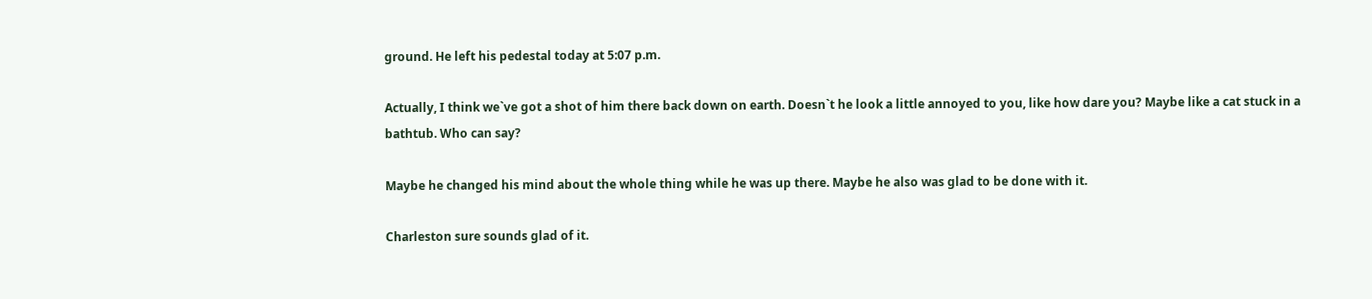ground. He left his pedestal today at 5:07 p.m.

Actually, I think we`ve got a shot of him there back down on earth. Doesn`t he look a little annoyed to you, like how dare you? Maybe like a cat stuck in a bathtub. Who can say?

Maybe he changed his mind about the whole thing while he was up there. Maybe he also was glad to be done with it.

Charleston sure sounds glad of it.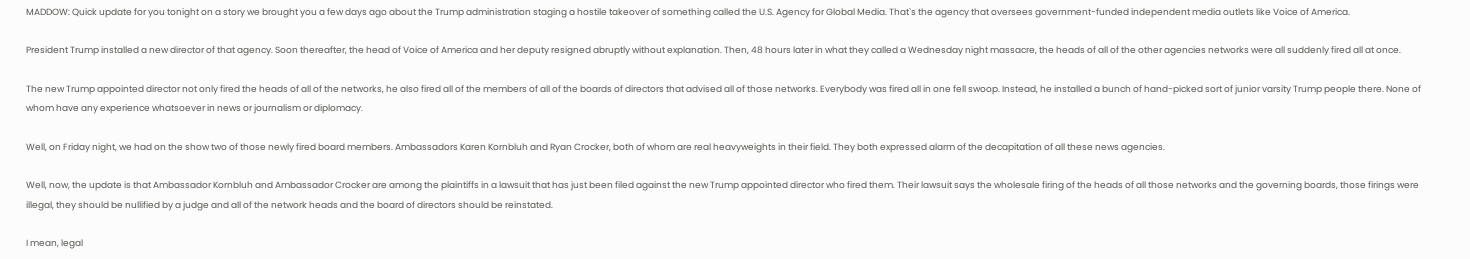MADDOW: Quick update for you tonight on a story we brought you a few days ago about the Trump administration staging a hostile takeover of something called the U.S. Agency for Global Media. That`s the agency that oversees government-funded independent media outlets like Voice of America.

President Trump installed a new director of that agency. Soon thereafter, the head of Voice of America and her deputy resigned abruptly without explanation. Then, 48 hours later in what they called a Wednesday night massacre, the heads of all of the other agencies networks were all suddenly fired all at once.

The new Trump appointed director not only fired the heads of all of the networks, he also fired all of the members of all of the boards of directors that advised all of those networks. Everybody was fired all in one fell swoop. Instead, he installed a bunch of hand-picked sort of junior varsity Trump people there. None of whom have any experience whatsoever in news or journalism or diplomacy.

Well, on Friday night, we had on the show two of those newly fired board members. Ambassadors Karen Kornbluh and Ryan Crocker, both of whom are real heavyweights in their field. They both expressed alarm of the decapitation of all these news agencies.

Well, now, the update is that Ambassador Kornbluh and Ambassador Crocker are among the plaintiffs in a lawsuit that has just been filed against the new Trump appointed director who fired them. Their lawsuit says the wholesale firing of the heads of all those networks and the governing boards, those firings were illegal, they should be nullified by a judge and all of the network heads and the board of directors should be reinstated.

I mean, legal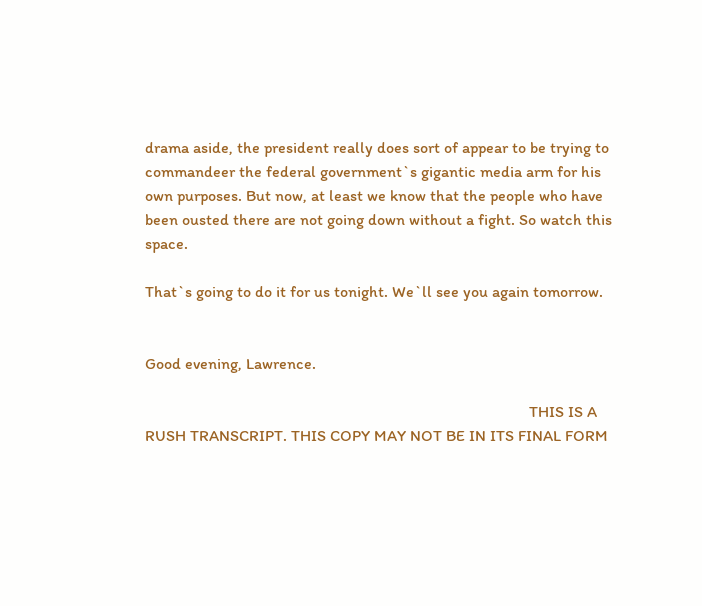drama aside, the president really does sort of appear to be trying to commandeer the federal government`s gigantic media arm for his own purposes. But now, at least we know that the people who have been ousted there are not going down without a fight. So watch this space.

That`s going to do it for us tonight. We`ll see you again tomorrow.


Good evening, Lawrence.

                                                                                                THIS IS A RUSH TRANSCRIPT. THIS COPY MAY NOT BE IN ITS FINAL FORM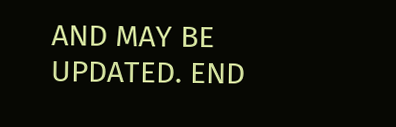AND MAY BE UPDATED. END